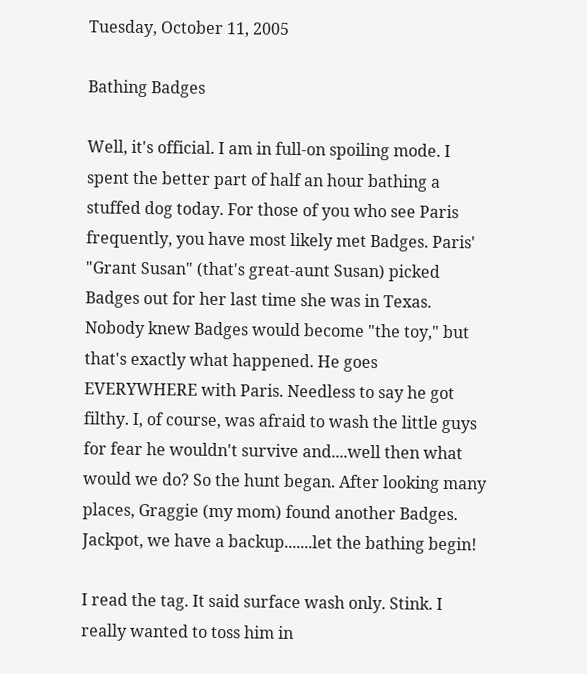Tuesday, October 11, 2005

Bathing Badges

Well, it's official. I am in full-on spoiling mode. I spent the better part of half an hour bathing a stuffed dog today. For those of you who see Paris frequently, you have most likely met Badges. Paris' "Grant Susan" (that's great-aunt Susan) picked Badges out for her last time she was in Texas. Nobody knew Badges would become "the toy," but that's exactly what happened. He goes EVERYWHERE with Paris. Needless to say he got filthy. I, of course, was afraid to wash the little guys for fear he wouldn't survive and....well then what would we do? So the hunt began. After looking many places, Graggie (my mom) found another Badges. Jackpot, we have a backup.......let the bathing begin!

I read the tag. It said surface wash only. Stink. I really wanted to toss him in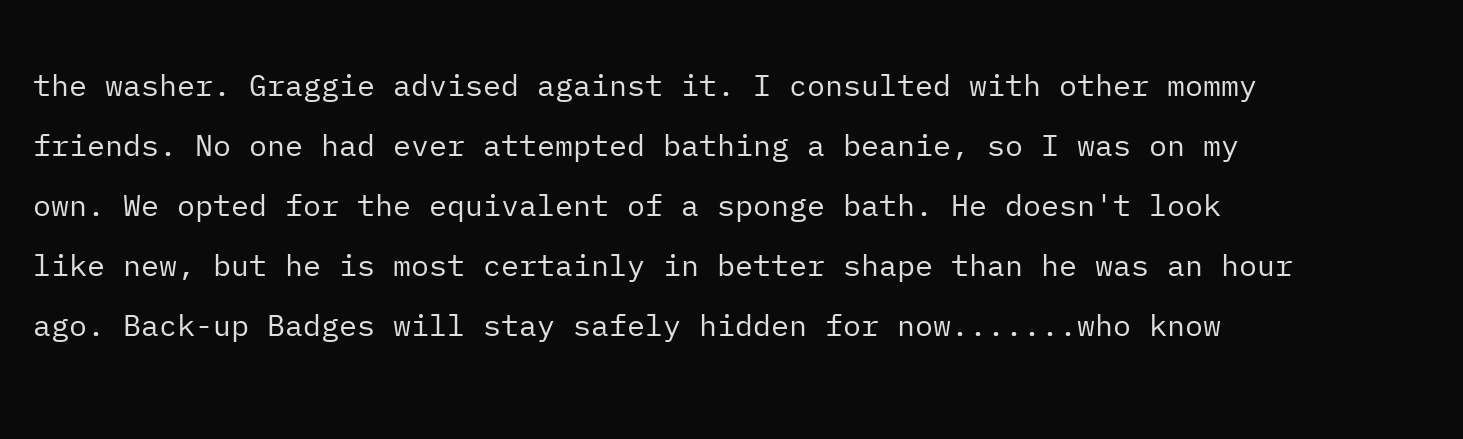the washer. Graggie advised against it. I consulted with other mommy friends. No one had ever attempted bathing a beanie, so I was on my own. We opted for the equivalent of a sponge bath. He doesn't look like new, but he is most certainly in better shape than he was an hour ago. Back-up Badges will stay safely hidden for now.......who know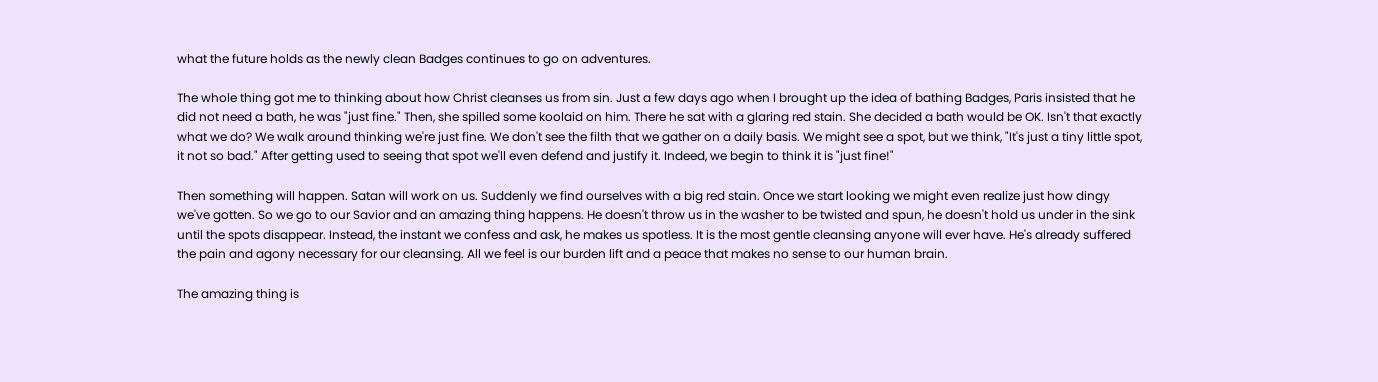what the future holds as the newly clean Badges continues to go on adventures.

The whole thing got me to thinking about how Christ cleanses us from sin. Just a few days ago when I brought up the idea of bathing Badges, Paris insisted that he did not need a bath, he was "just fine." Then, she spilled some koolaid on him. There he sat with a glaring red stain. She decided a bath would be OK. Isn't that exactly what we do? We walk around thinking we're just fine. We don't see the filth that we gather on a daily basis. We might see a spot, but we think, "It's just a tiny little spot, it not so bad." After getting used to seeing that spot we'll even defend and justify it. Indeed, we begin to think it is "just fine!"

Then something will happen. Satan will work on us. Suddenly we find ourselves with a big red stain. Once we start looking we might even realize just how dingy we've gotten. So we go to our Savior and an amazing thing happens. He doesn't throw us in the washer to be twisted and spun, he doesn't hold us under in the sink until the spots disappear. Instead, the instant we confess and ask, he makes us spotless. It is the most gentle cleansing anyone will ever have. He's already suffered the pain and agony necessary for our cleansing. All we feel is our burden lift and a peace that makes no sense to our human brain.

The amazing thing is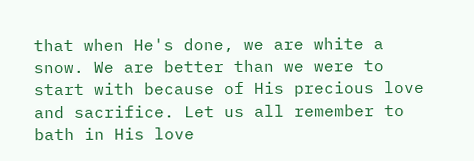that when He's done, we are white a snow. We are better than we were to start with because of His precious love and sacrifice. Let us all remember to bath in His love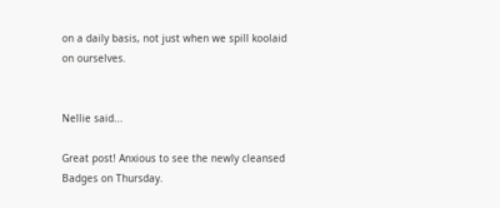on a daily basis, not just when we spill koolaid on ourselves.


Nellie said...

Great post! Anxious to see the newly cleansed Badges on Thursday.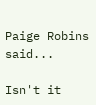Paige Robins said...

Isn't it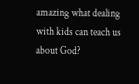amazing what dealing with kids can teach us about God?